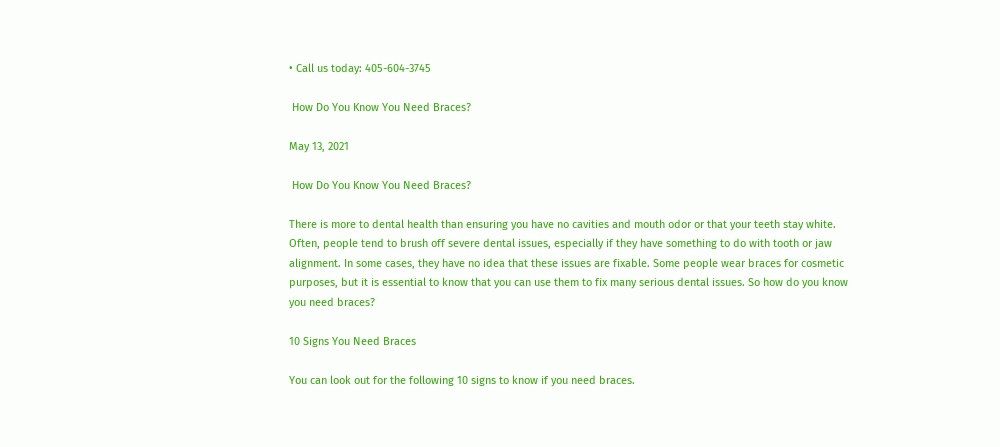• Call us today: 405-604-3745

 How Do You Know You Need Braces?

May 13, 2021

 How Do You Know You Need Braces?

There is more to dental health than ensuring you have no cavities and mouth odor or that your teeth stay white. Often, people tend to brush off severe dental issues, especially if they have something to do with tooth or jaw alignment. In some cases, they have no idea that these issues are fixable. Some people wear braces for cosmetic purposes, but it is essential to know that you can use them to fix many serious dental issues. So how do you know you need braces?

10 Signs You Need Braces

You can look out for the following 10 signs to know if you need braces.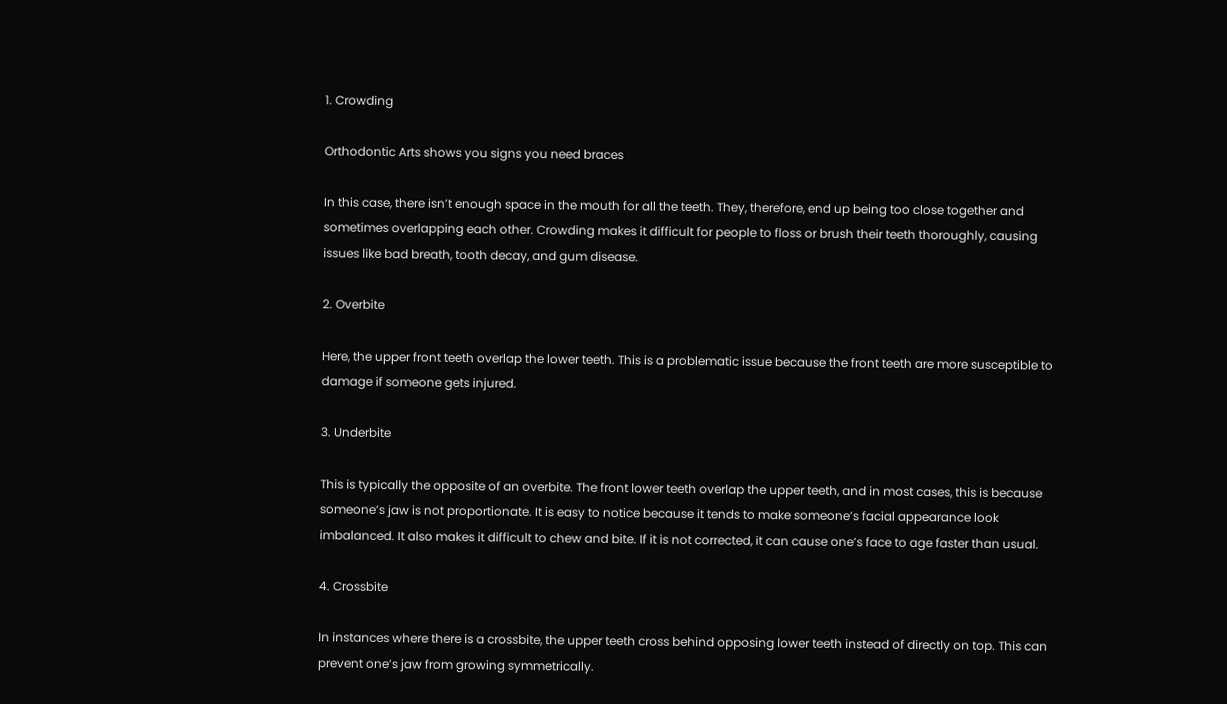1. Crowding

Orthodontic Arts shows you signs you need braces

In this case, there isn’t enough space in the mouth for all the teeth. They, therefore, end up being too close together and sometimes overlapping each other. Crowding makes it difficult for people to floss or brush their teeth thoroughly, causing issues like bad breath, tooth decay, and gum disease.

2. Overbite

Here, the upper front teeth overlap the lower teeth. This is a problematic issue because the front teeth are more susceptible to damage if someone gets injured.

3. Underbite

This is typically the opposite of an overbite. The front lower teeth overlap the upper teeth, and in most cases, this is because someone’s jaw is not proportionate. It is easy to notice because it tends to make someone’s facial appearance look imbalanced. It also makes it difficult to chew and bite. If it is not corrected, it can cause one’s face to age faster than usual.

4. Crossbite

In instances where there is a crossbite, the upper teeth cross behind opposing lower teeth instead of directly on top. This can prevent one’s jaw from growing symmetrically.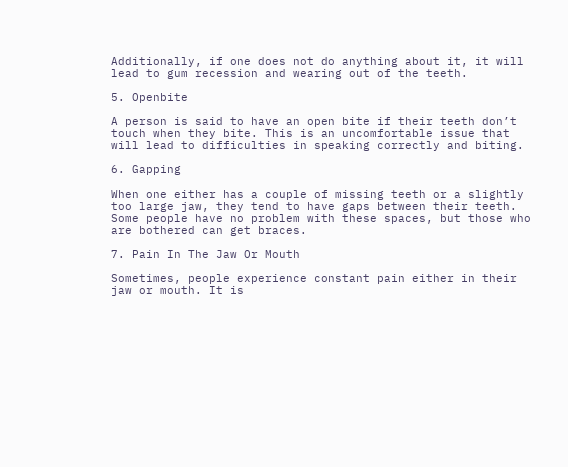Additionally, if one does not do anything about it, it will lead to gum recession and wearing out of the teeth.

5. Openbite

A person is said to have an open bite if their teeth don’t touch when they bite. This is an uncomfortable issue that will lead to difficulties in speaking correctly and biting.

6. Gapping

When one either has a couple of missing teeth or a slightly too large jaw, they tend to have gaps between their teeth. Some people have no problem with these spaces, but those who are bothered can get braces.

7. Pain In The Jaw Or Mouth

Sometimes, people experience constant pain either in their jaw or mouth. It is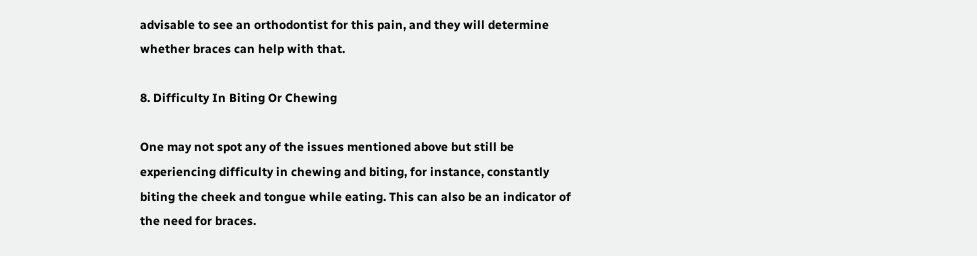advisable to see an orthodontist for this pain, and they will determine whether braces can help with that.

8. Difficulty In Biting Or Chewing

One may not spot any of the issues mentioned above but still be experiencing difficulty in chewing and biting, for instance, constantly biting the cheek and tongue while eating. This can also be an indicator of the need for braces.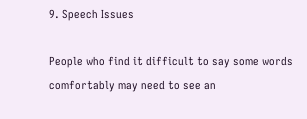9. Speech Issues

People who find it difficult to say some words comfortably may need to see an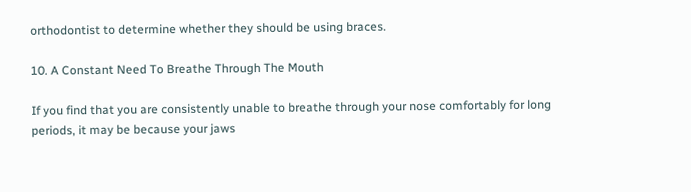orthodontist to determine whether they should be using braces.

10. A Constant Need To Breathe Through The Mouth

If you find that you are consistently unable to breathe through your nose comfortably for long periods, it may be because your jaws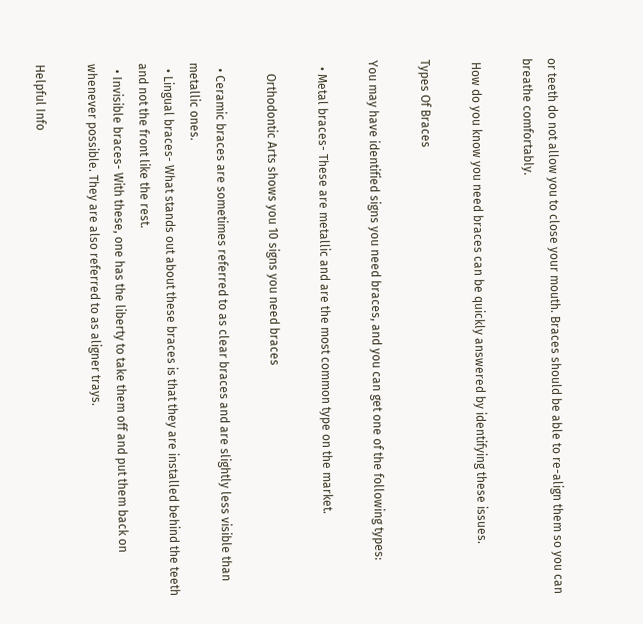or teeth do not allow you to close your mouth. Braces should be able to re-align them so you can breathe comfortably.

 How do you know you need braces can be quickly answered by identifying these issues.

Types Of Braces

You may have identified signs you need braces, and you can get one of the following types:

  • Metal braces- These are metallic and are the most common type on the market.

    Orthodontic Arts shows you 10 signs you need braces

  • Ceramic braces are sometimes referred to as clear braces and are slightly less visible than metallic ones.
  • Lingual braces- What stands out about these braces is that they are installed behind the teeth and not the front like the rest.
  • Invisible braces- With these, one has the liberty to take them off and put them back on whenever possible. They are also referred to as aligner trays.

Helpful Info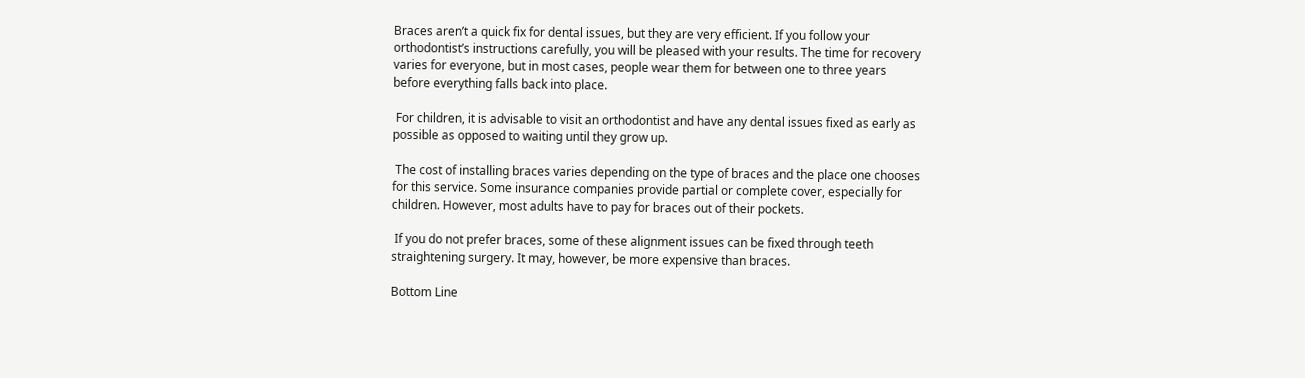Braces aren’t a quick fix for dental issues, but they are very efficient. If you follow your orthodontist’s instructions carefully, you will be pleased with your results. The time for recovery varies for everyone, but in most cases, people wear them for between one to three years before everything falls back into place.

 For children, it is advisable to visit an orthodontist and have any dental issues fixed as early as possible as opposed to waiting until they grow up.

 The cost of installing braces varies depending on the type of braces and the place one chooses for this service. Some insurance companies provide partial or complete cover, especially for children. However, most adults have to pay for braces out of their pockets.

 If you do not prefer braces, some of these alignment issues can be fixed through teeth straightening surgery. It may, however, be more expensive than braces.

Bottom Line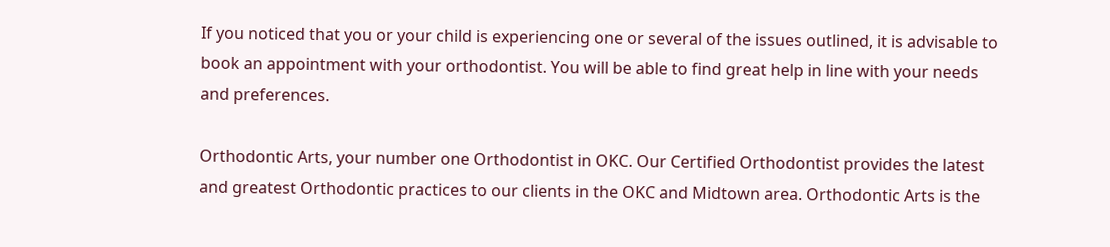If you noticed that you or your child is experiencing one or several of the issues outlined, it is advisable to book an appointment with your orthodontist. You will be able to find great help in line with your needs and preferences.

Orthodontic Arts, your number one Orthodontist in OKC. Our Certified Orthodontist provides the latest and greatest Orthodontic practices to our clients in the OKC and Midtown area. Orthodontic Arts is the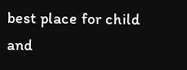best place for child and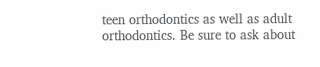teen orthodontics as well as adult orthodontics. Be sure to ask about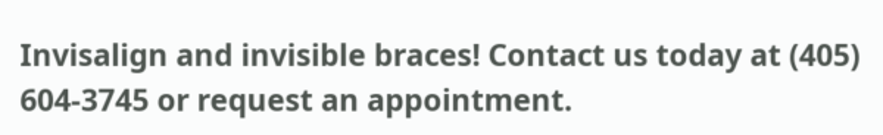Invisalign and invisible braces! Contact us today at (405) 604-3745 or request an appointment.